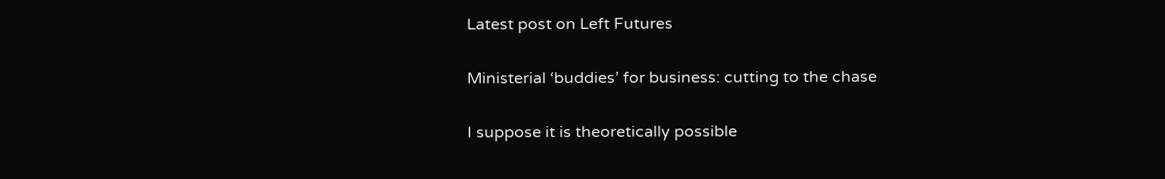Latest post on Left Futures

Ministerial ‘buddies’ for business: cutting to the chase

I suppose it is theoretically possible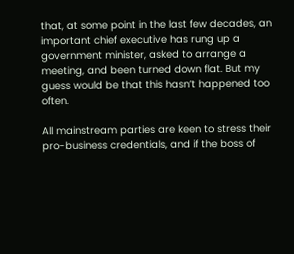that, at some point in the last few decades, an important chief executive has rung up a government minister, asked to arrange a meeting, and been turned down flat. But my guess would be that this hasn’t happened too often.

All mainstream parties are keen to stress their pro-business credentials, and if the boss of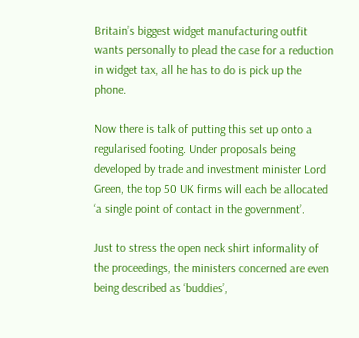Britain’s biggest widget manufacturing outfit wants personally to plead the case for a reduction in widget tax, all he has to do is pick up the phone.

Now there is talk of putting this set up onto a regularised footing. Under proposals being developed by trade and investment minister Lord Green, the top 50 UK firms will each be allocated ‘a single point of contact in the government’.

Just to stress the open neck shirt informality of the proceedings, the ministers concerned are even being described as ‘buddies’,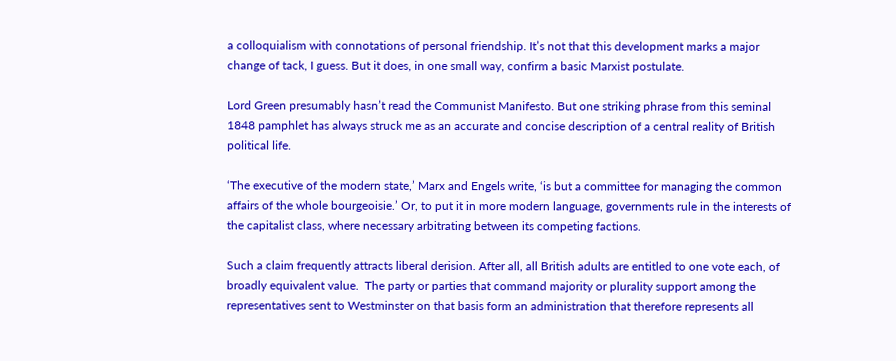a colloquialism with connotations of personal friendship. It’s not that this development marks a major change of tack, I guess. But it does, in one small way, confirm a basic Marxist postulate.

Lord Green presumably hasn’t read the Communist Manifesto. But one striking phrase from this seminal 1848 pamphlet has always struck me as an accurate and concise description of a central reality of British political life.

‘The executive of the modern state,’ Marx and Engels write, ‘is but a committee for managing the common affairs of the whole bourgeoisie.’ Or, to put it in more modern language, governments rule in the interests of the capitalist class, where necessary arbitrating between its competing factions.

Such a claim frequently attracts liberal derision. After all, all British adults are entitled to one vote each, of broadly equivalent value.  The party or parties that command majority or plurality support among the representatives sent to Westminster on that basis form an administration that therefore represents all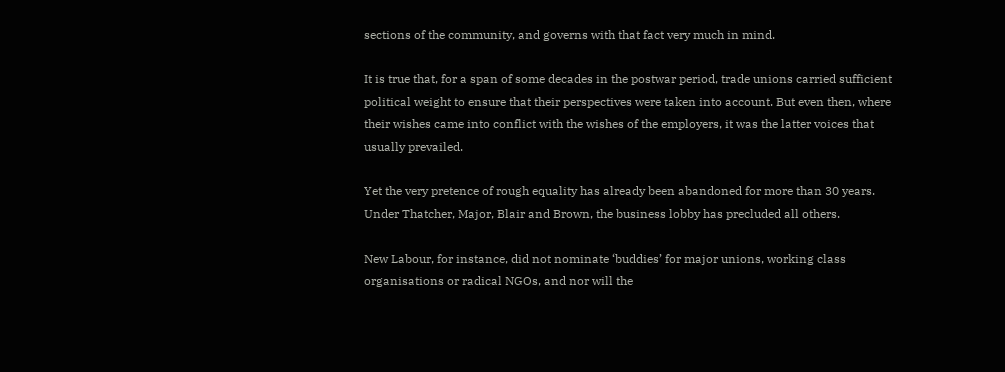sections of the community, and governs with that fact very much in mind.

It is true that, for a span of some decades in the postwar period, trade unions carried sufficient political weight to ensure that their perspectives were taken into account. But even then, where their wishes came into conflict with the wishes of the employers, it was the latter voices that usually prevailed.

Yet the very pretence of rough equality has already been abandoned for more than 30 years. Under Thatcher, Major, Blair and Brown, the business lobby has precluded all others.

New Labour, for instance, did not nominate ‘buddies’ for major unions, working class organisations or radical NGOs, and nor will the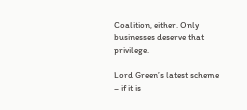Coalition, either. Only businesses deserve that privilege.

Lord Green’s latest scheme – if it is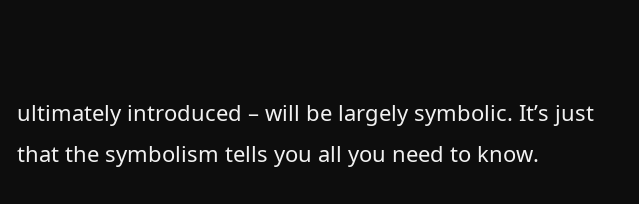ultimately introduced – will be largely symbolic. It’s just that the symbolism tells you all you need to know.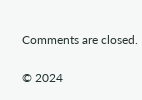Comments are closed.

© 2024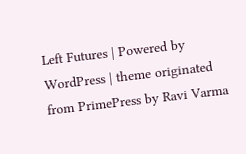Left Futures | Powered by WordPress | theme originated from PrimePress by Ravi Varma